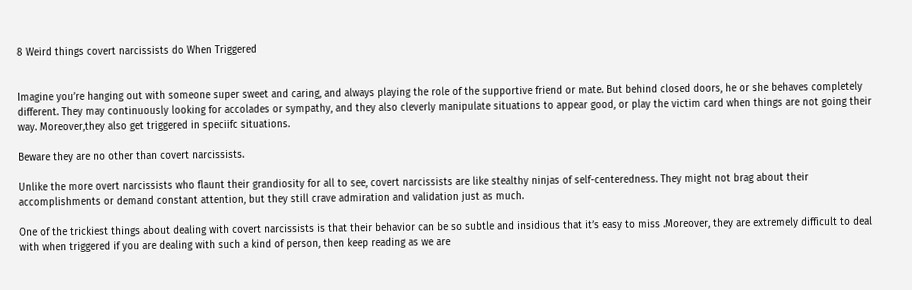8 Weird things covert narcissists do When Triggered


Imagine you’re hanging out with someone super sweet and caring, and always playing the role of the supportive friend or mate. But behind closed doors, he or she behaves completely different. They may continuously looking for accolades or sympathy, and they also cleverly manipulate situations to appear good, or play the victim card when things are not going their way. Moreover,they also get triggered in speciifc situations.

Beware they are no other than covert narcissists.

Unlike the more overt narcissists who flaunt their grandiosity for all to see, covert narcissists are like stealthy ninjas of self-centeredness. They might not brag about their accomplishments or demand constant attention, but they still crave admiration and validation just as much.

One of the trickiest things about dealing with covert narcissists is that their behavior can be so subtle and insidious that it’s easy to miss .Moreover, they are extremely difficult to deal with when triggered if you are dealing with such a kind of person, then keep reading as we are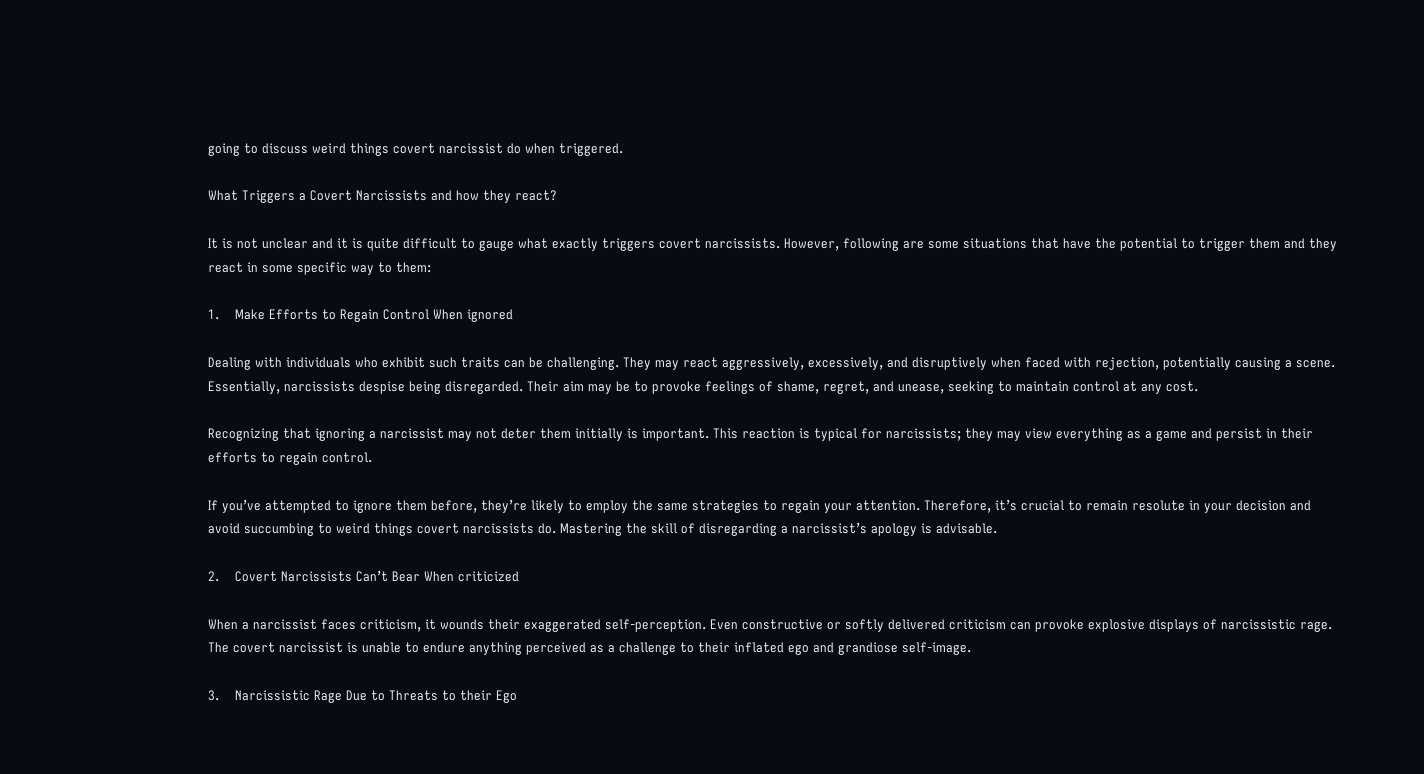going to discuss weird things covert narcissist do when triggered.

What Triggers a Covert Narcissists and how they react?

It is not unclear and it is quite difficult to gauge what exactly triggers covert narcissists. However, following are some situations that have the potential to trigger them and they react in some specific way to them:

1.    Make Efforts to Regain Control When ignored

Dealing with individuals who exhibit such traits can be challenging. They may react aggressively, excessively, and disruptively when faced with rejection, potentially causing a scene. Essentially, narcissists despise being disregarded. Their aim may be to provoke feelings of shame, regret, and unease, seeking to maintain control at any cost.

Recognizing that ignoring a narcissist may not deter them initially is important. This reaction is typical for narcissists; they may view everything as a game and persist in their efforts to regain control.

If you’ve attempted to ignore them before, they’re likely to employ the same strategies to regain your attention. Therefore, it’s crucial to remain resolute in your decision and avoid succumbing to weird things covert narcissists do. Mastering the skill of disregarding a narcissist’s apology is advisable.

2.    Covert Narcissists Can’t Bear When criticized

When a narcissist faces criticism, it wounds their exaggerated self-perception. Even constructive or softly delivered criticism can provoke explosive displays of narcissistic rage. The covert narcissist is unable to endure anything perceived as a challenge to their inflated ego and grandiose self-image.

3.    Narcissistic Rage Due to Threats to their Ego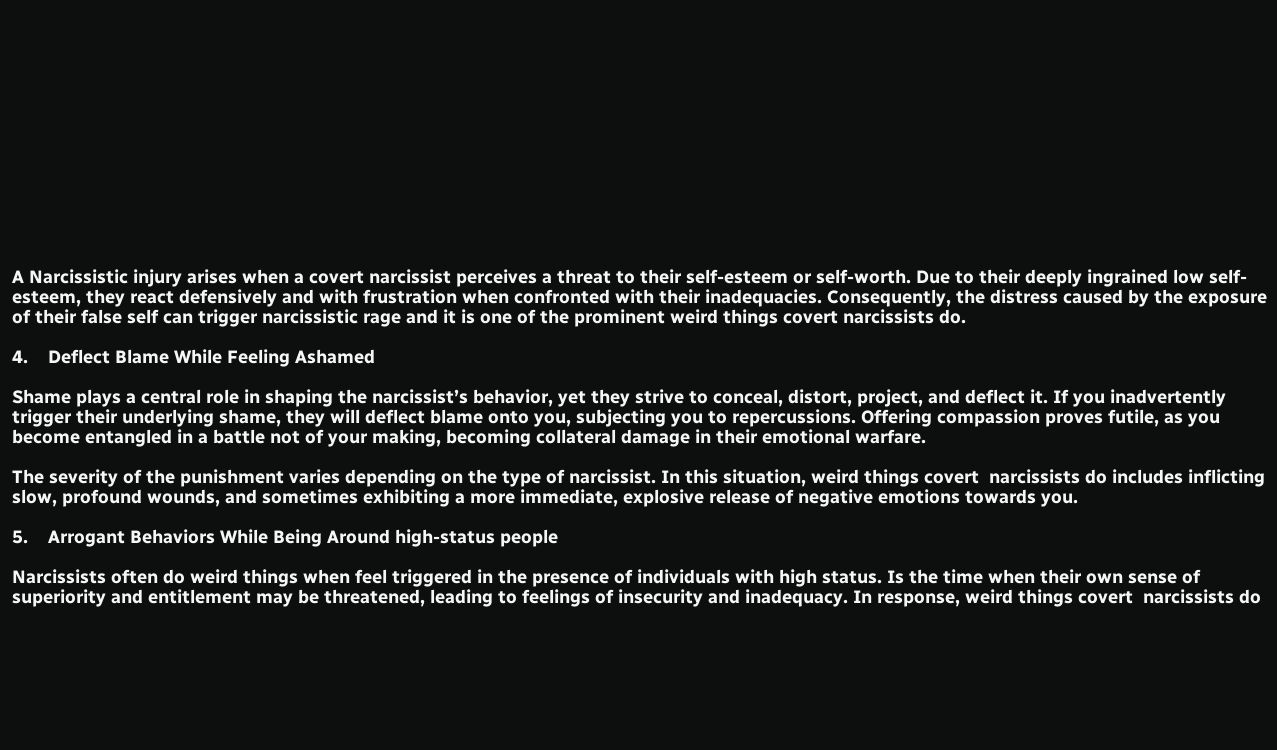A Narcissistic injury arises when a covert narcissist perceives a threat to their self-esteem or self-worth. Due to their deeply ingrained low self-esteem, they react defensively and with frustration when confronted with their inadequacies. Consequently, the distress caused by the exposure of their false self can trigger narcissistic rage and it is one of the prominent weird things covert narcissists do.

4.    Deflect Blame While Feeling Ashamed

Shame plays a central role in shaping the narcissist’s behavior, yet they strive to conceal, distort, project, and deflect it. If you inadvertently trigger their underlying shame, they will deflect blame onto you, subjecting you to repercussions. Offering compassion proves futile, as you become entangled in a battle not of your making, becoming collateral damage in their emotional warfare.

The severity of the punishment varies depending on the type of narcissist. In this situation, weird things covert  narcissists do includes inflicting slow, profound wounds, and sometimes exhibiting a more immediate, explosive release of negative emotions towards you.

5.    Arrogant Behaviors While Being Around high-status people

Narcissists often do weird things when feel triggered in the presence of individuals with high status. Is the time when their own sense of superiority and entitlement may be threatened, leading to feelings of insecurity and inadequacy. In response, weird things covert  narcissists do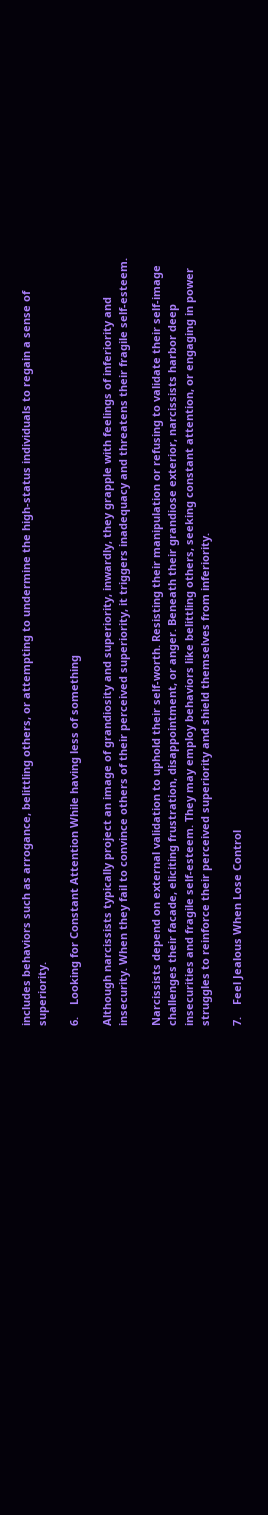includes behaviors such as arrogance, belittling others, or attempting to undermine the high-status individuals to regain a sense of superiority.

6.    Looking for Constant Attention While having less of something

Although narcissists typically project an image of grandiosity and superiority, inwardly, they grapple with feelings of inferiority and insecurity. When they fail to convince others of their perceived superiority, it triggers inadequacy and threatens their fragile self-esteem.

Narcissists depend on external validation to uphold their self-worth. Resisting their manipulation or refusing to validate their self-image challenges their facade, eliciting frustration, disappointment, or anger. Beneath their grandiose exterior, narcissists harbor deep insecurities and fragile self-esteem. They may employ behaviors like belittling others, seeking constant attention, or engaging in power struggles to reinforce their perceived superiority and shield themselves from inferiority.

7.    Feel Jealous When Lose Control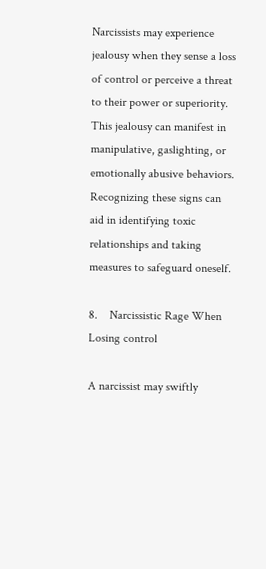Narcissists may experience jealousy when they sense a loss of control or perceive a threat to their power or superiority. This jealousy can manifest in manipulative, gaslighting, or emotionally abusive behaviors. Recognizing these signs can aid in identifying toxic relationships and taking measures to safeguard oneself.

8.    Narcissistic Rage When Losing control

A narcissist may swiftly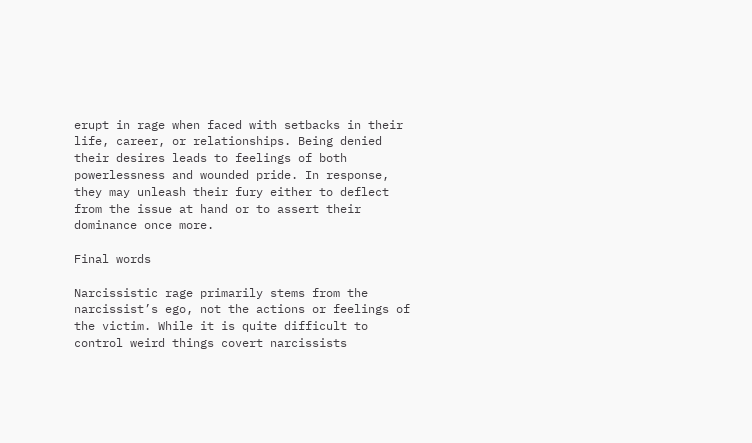erupt in rage when faced with setbacks in their life, career, or relationships. Being denied their desires leads to feelings of both powerlessness and wounded pride. In response, they may unleash their fury either to deflect from the issue at hand or to assert their dominance once more.

Final words

Narcissistic rage primarily stems from the narcissist’s ego, not the actions or feelings of the victim. While it is quite difficult to control weird things covert narcissists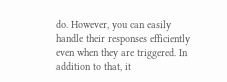do. However, you can easily handle their responses efficiently even when they are triggered. In addition to that, it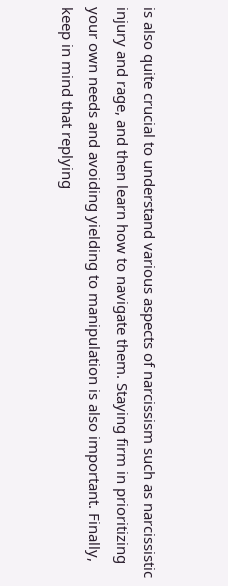is also quite crucial to understand various aspects of narcissism such as narcissistic injury and rage, and then learn how to navigate them. Staying firm in prioritizing your own needs and avoiding yielding to manipulation is also important. Finally, keep in mind that replying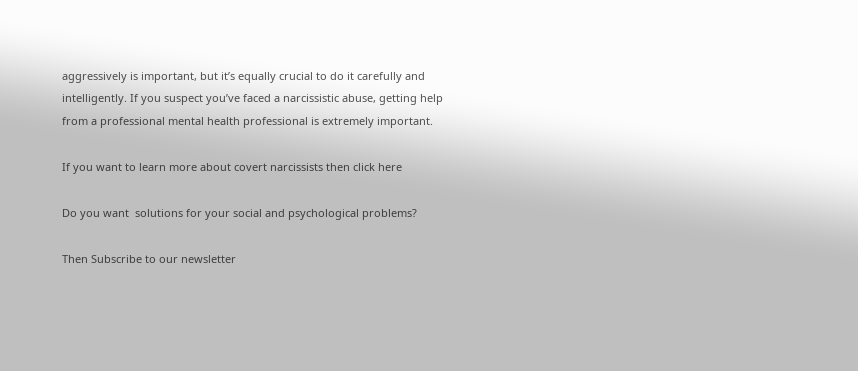aggressively is important, but it’s equally crucial to do it carefully and intelligently. If you suspect you’ve faced a narcissistic abuse, getting help from a professional mental health professional is extremely important.

If you want to learn more about covert narcissists then click here

Do you want  solutions for your social and psychological problems?

Then Subscribe to our newsletter